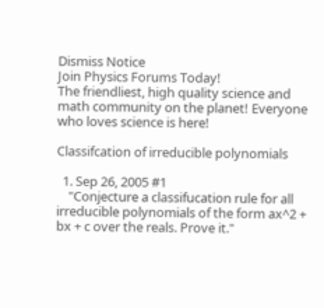Dismiss Notice
Join Physics Forums Today!
The friendliest, high quality science and math community on the planet! Everyone who loves science is here!

Classifcation of irreducible polynomials

  1. Sep 26, 2005 #1
    "Conjecture a classifucation rule for all irreducible polynomials of the form ax^2 + bx + c over the reals. Prove it."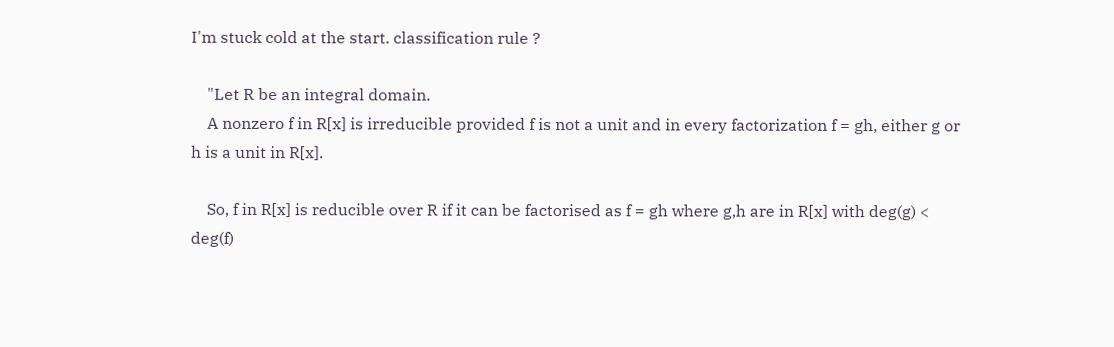I'm stuck cold at the start. classification rule ?

    "Let R be an integral domain.
    A nonzero f in R[x] is irreducible provided f is not a unit and in every factorization f = gh, either g or h is a unit in R[x].

    So, f in R[x] is reducible over R if it can be factorised as f = gh where g,h are in R[x] with deg(g) < deg(f)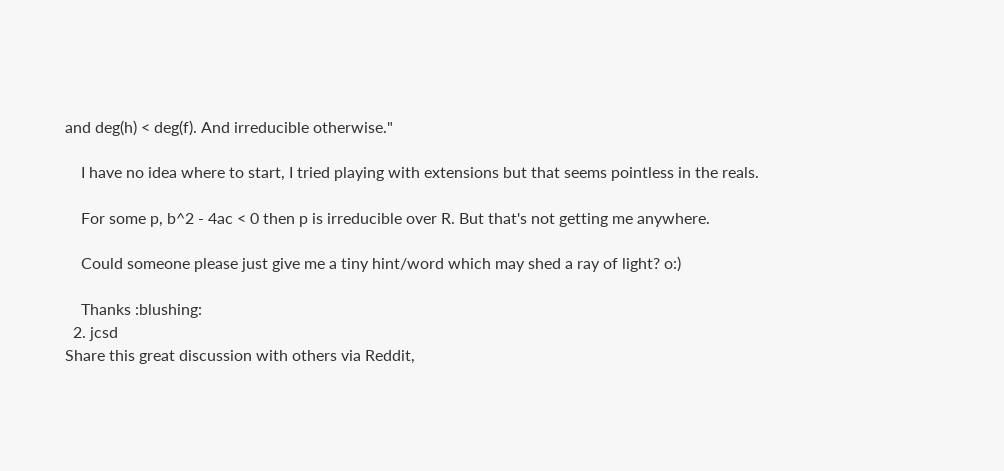and deg(h) < deg(f). And irreducible otherwise."

    I have no idea where to start, I tried playing with extensions but that seems pointless in the reals.

    For some p, b^2 - 4ac < 0 then p is irreducible over R. But that's not getting me anywhere.

    Could someone please just give me a tiny hint/word which may shed a ray of light? o:)

    Thanks :blushing:
  2. jcsd
Share this great discussion with others via Reddit,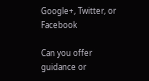Google+, Twitter, or Facebook

Can you offer guidance or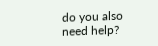do you also need help?